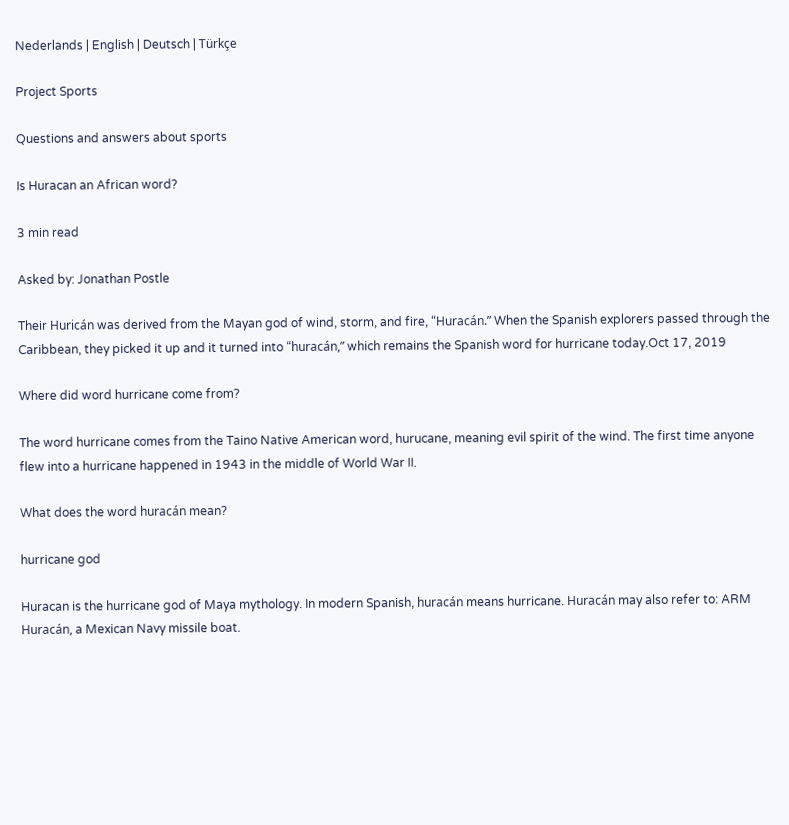Nederlands | English | Deutsch | Türkçe

Project Sports

Questions and answers about sports

Is Huracan an African word?

3 min read

Asked by: Jonathan Postle

Their Huricán was derived from the Mayan god of wind, storm, and fire, “Huracán.” When the Spanish explorers passed through the Caribbean, they picked it up and it turned into “huracán,” which remains the Spanish word for hurricane today.Oct 17, 2019

Where did word hurricane come from?

The word hurricane comes from the Taino Native American word, hurucane, meaning evil spirit of the wind. The first time anyone flew into a hurricane happened in 1943 in the middle of World War II.

What does the word huracán mean?

hurricane god

Huracan is the hurricane god of Maya mythology. In modern Spanish, huracán means hurricane. Huracán may also refer to: ARM Huracán, a Mexican Navy missile boat.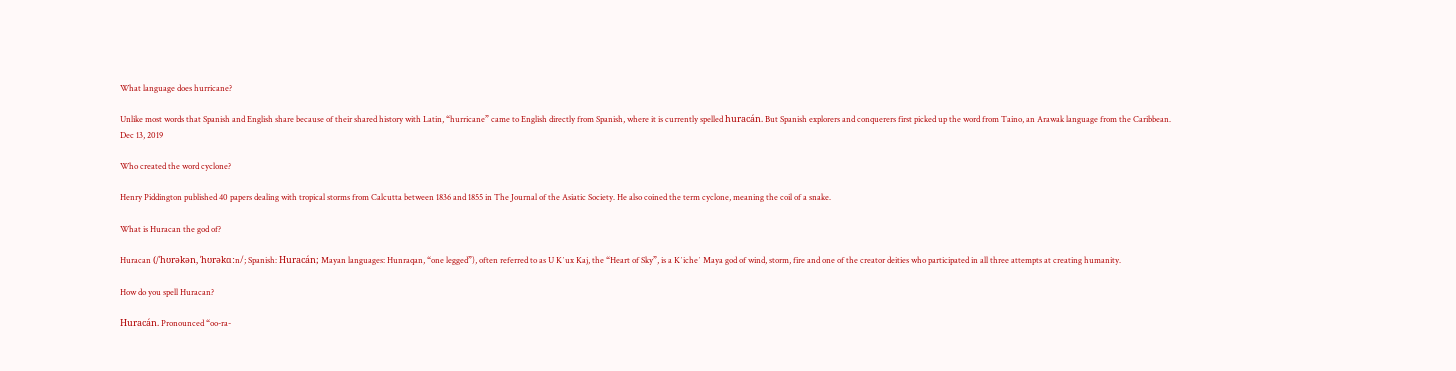What language does hurricane?

Unlike most words that Spanish and English share because of their shared history with Latin, “hurricane” came to English directly from Spanish, where it is currently spelled huracán. But Spanish explorers and conquerers first picked up the word from Taino, an Arawak language from the Caribbean.
Dec 13, 2019

Who created the word cyclone?

Henry Piddington published 40 papers dealing with tropical storms from Calcutta between 1836 and 1855 in The Journal of the Asiatic Society. He also coined the term cyclone, meaning the coil of a snake.

What is Huracan the god of?

Huracan (/ˈhʊrəkən, ˈhʊrəkɑːn/; Spanish: Huracán; Mayan languages: Hunraqan, “one legged”), often referred to as U Kʼux Kaj, the “Heart of Sky”, is a Kʼicheʼ Maya god of wind, storm, fire and one of the creator deities who participated in all three attempts at creating humanity.

How do you spell Huracan?

Huracán. Pronounced “oo-ra-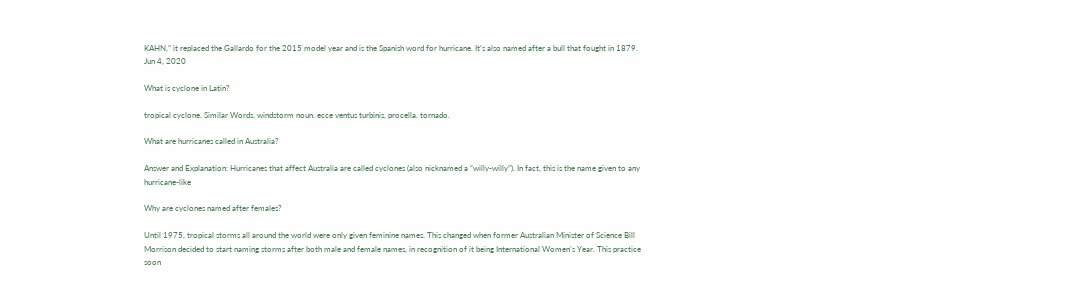KAHN,” it replaced the Gallardo for the 2015 model year and is the Spanish word for hurricane. It’s also named after a bull that fought in 1879.
Jun 4, 2020

What is cyclone in Latin?

tropical cyclone. Similar Words. windstorm noun. ecce ventus turbinis, procella. tornado.

What are hurricanes called in Australia?

Answer and Explanation: Hurricanes that affect Australia are called cyclones (also nicknamed a “willy-willy”). In fact, this is the name given to any hurricane-like

Why are cyclones named after females?

Until 1975, tropical storms all around the world were only given feminine names. This changed when former Australian Minister of Science Bill Morrison decided to start naming storms after both male and female names, in recognition of it being International Women’s Year. This practice soon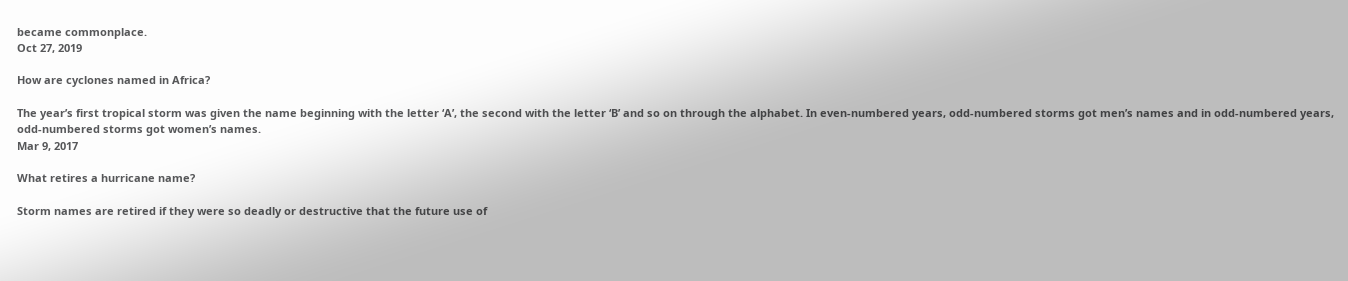became commonplace.
Oct 27, 2019

How are cyclones named in Africa?

The year’s first tropical storm was given the name beginning with the letter ‘A’, the second with the letter ‘B’ and so on through the alphabet. In even-numbered years, odd-numbered storms got men’s names and in odd-numbered years, odd-numbered storms got women’s names.
Mar 9, 2017

What retires a hurricane name?

Storm names are retired if they were so deadly or destructive that the future use of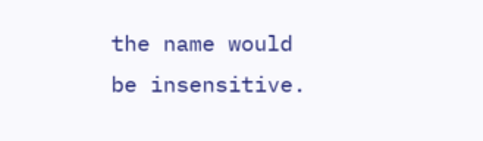the name would be insensitive.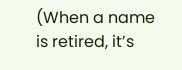(When a name is retired, it’s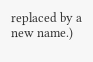replaced by a new name.)